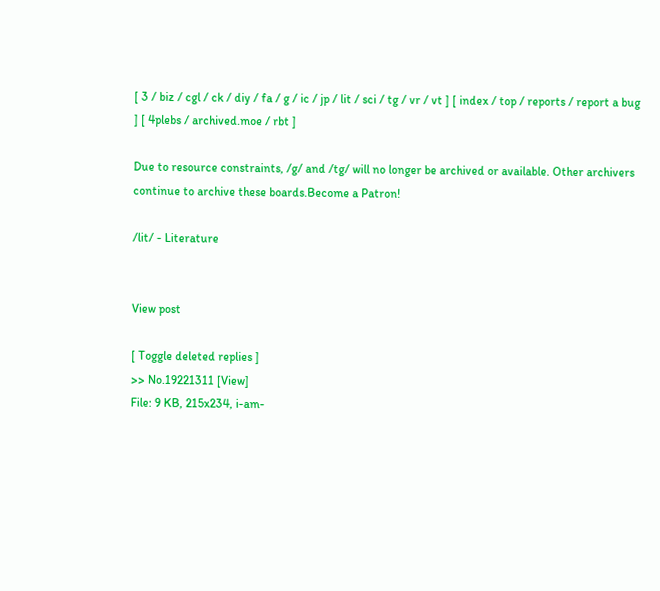[ 3 / biz / cgl / ck / diy / fa / g / ic / jp / lit / sci / tg / vr / vt ] [ index / top / reports / report a bug ] [ 4plebs / archived.moe / rbt ]

Due to resource constraints, /g/ and /tg/ will no longer be archived or available. Other archivers continue to archive these boards.Become a Patron!

/lit/ - Literature


View post

[ Toggle deleted replies ]
>> No.19221311 [View]
File: 9 KB, 215x234, i-am-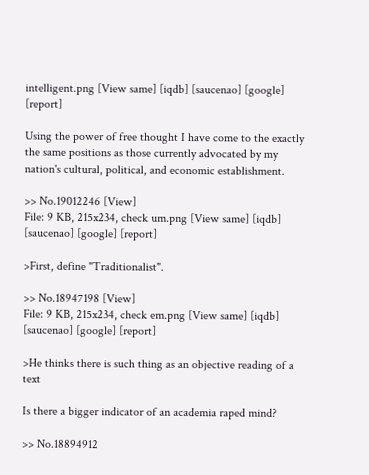intelligent.png [View same] [iqdb] [saucenao] [google] [report]

Using the power of free thought I have come to the exactly the same positions as those currently advocated by my nation's cultural, political, and economic establishment.

>> No.19012246 [View]
File: 9 KB, 215x234, check um.png [View same] [iqdb] [saucenao] [google] [report]

>First, define "Traditionalist".

>> No.18947198 [View]
File: 9 KB, 215x234, check em.png [View same] [iqdb] [saucenao] [google] [report]

>He thinks there is such thing as an objective reading of a text

Is there a bigger indicator of an academia raped mind?

>> No.18894912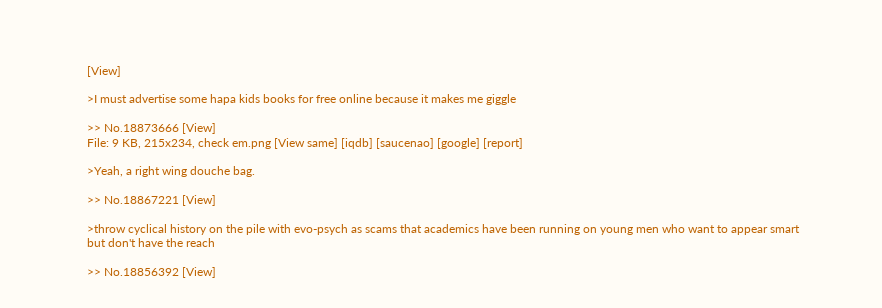[View]

>I must advertise some hapa kids books for free online because it makes me giggle

>> No.18873666 [View]
File: 9 KB, 215x234, check em.png [View same] [iqdb] [saucenao] [google] [report]

>Yeah, a right wing douche bag.

>> No.18867221 [View]

>throw cyclical history on the pile with evo-psych as scams that academics have been running on young men who want to appear smart but don't have the reach

>> No.18856392 [View]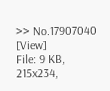>> No.17907040 [View]
File: 9 KB, 215x234,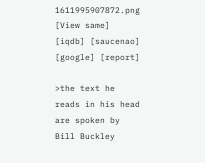1611995907872.png [View same] [iqdb] [saucenao] [google] [report]

>the text he reads in his head are spoken by Bill Buckley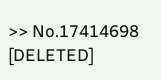>> No.17414698 [DELETED]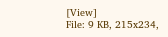[View]
File: 9 KB, 215x234,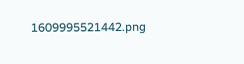1609995521442.png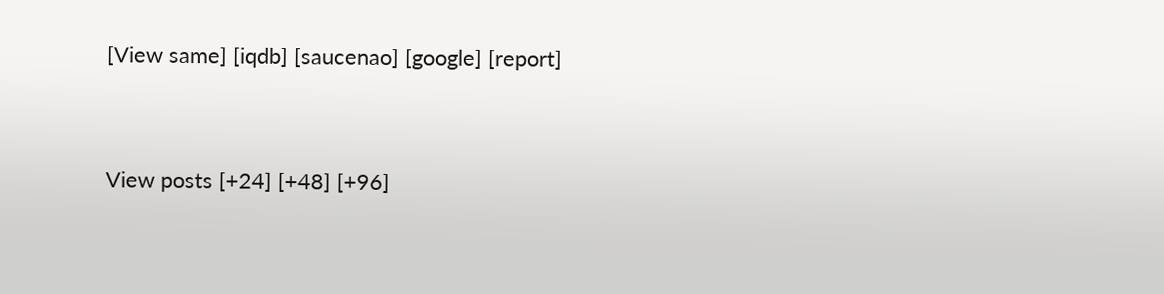[View same] [iqdb] [saucenao] [google] [report]


View posts [+24] [+48] [+96]